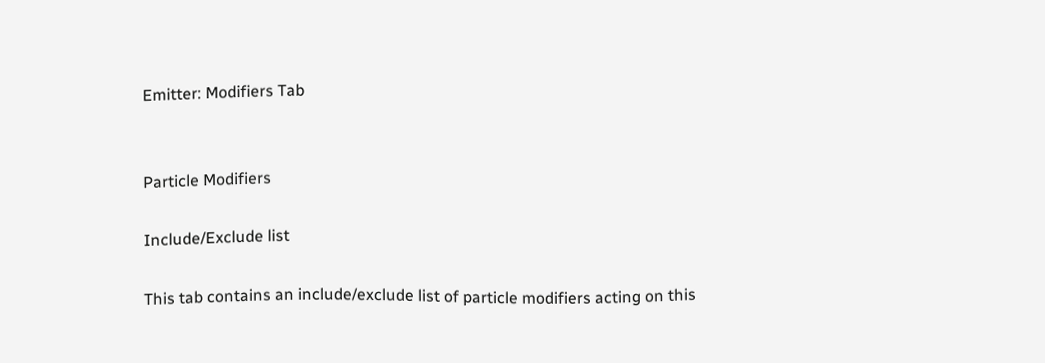Emitter: Modifiers Tab


Particle Modifiers

Include/Exclude list

This tab contains an include/exclude list of particle modifiers acting on this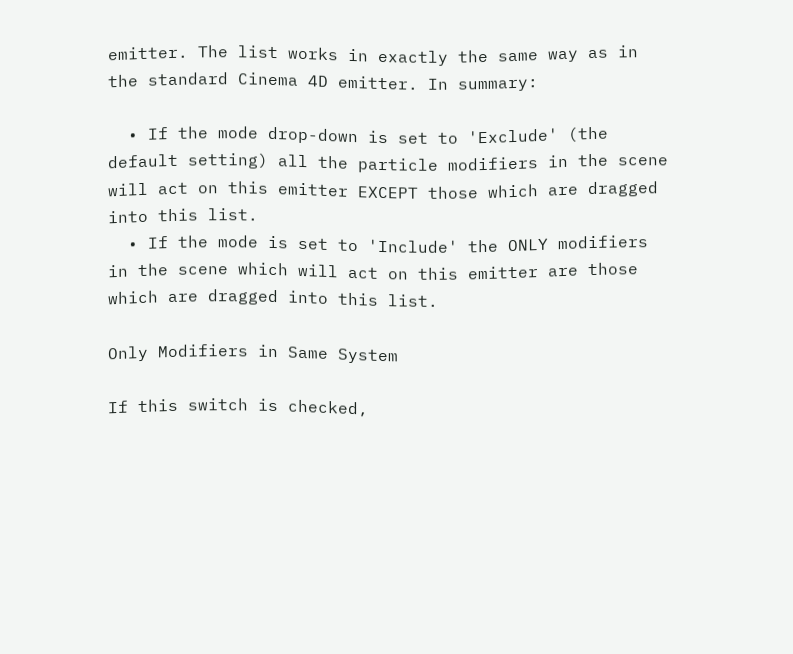emitter. The list works in exactly the same way as in the standard Cinema 4D emitter. In summary:

  • If the mode drop-down is set to 'Exclude' (the default setting) all the particle modifiers in the scene will act on this emitter EXCEPT those which are dragged into this list.
  • If the mode is set to 'Include' the ONLY modifiers in the scene which will act on this emitter are those which are dragged into this list.

Only Modifiers in Same System

If this switch is checked,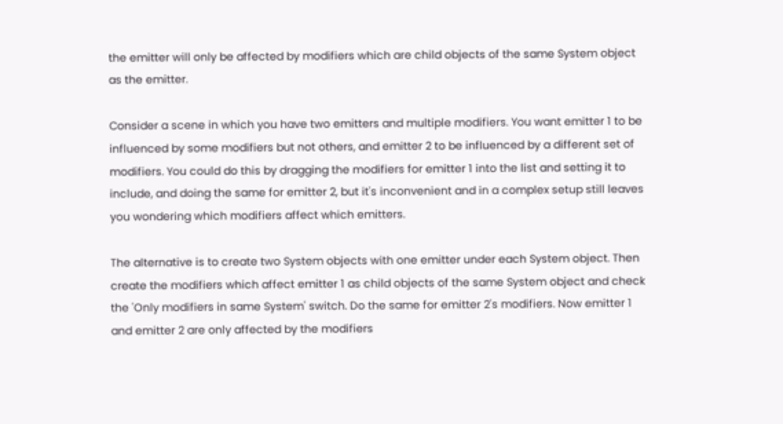the emitter will only be affected by modifiers which are child objects of the same System object as the emitter.

Consider a scene in which you have two emitters and multiple modifiers. You want emitter 1 to be influenced by some modifiers but not others, and emitter 2 to be influenced by a different set of modifiers. You could do this by dragging the modifiers for emitter 1 into the list and setting it to include, and doing the same for emitter 2, but it's inconvenient and in a complex setup still leaves you wondering which modifiers affect which emitters.

The alternative is to create two System objects with one emitter under each System object. Then create the modifiers which affect emitter 1 as child objects of the same System object and check the 'Only modifiers in same System' switch. Do the same for emitter 2's modifiers. Now emitter 1 and emitter 2 are only affected by the modifiers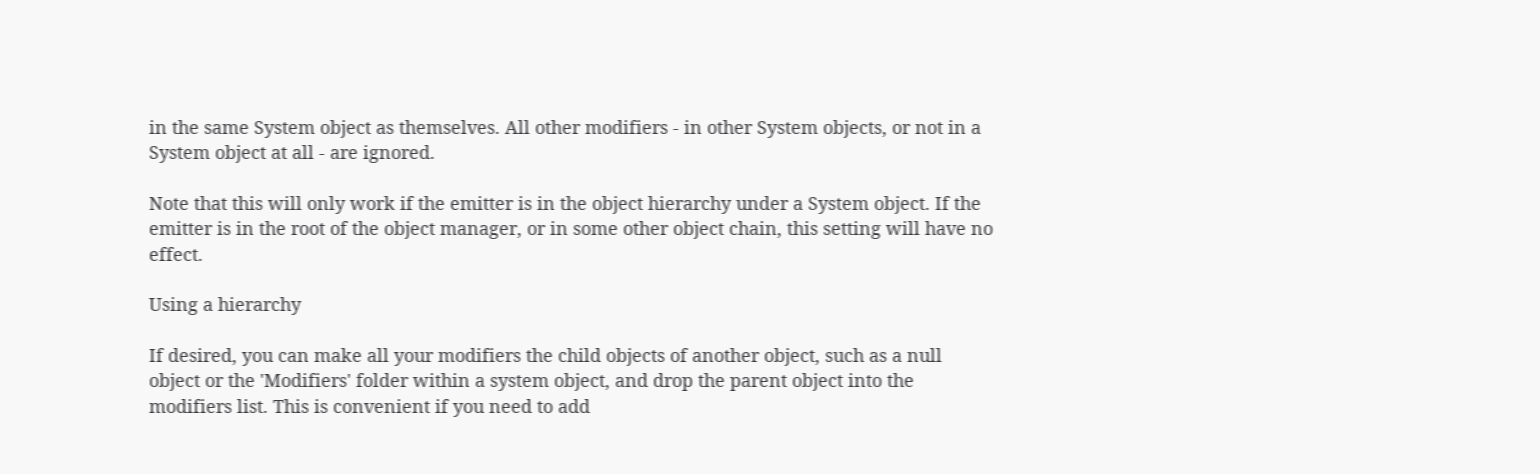in the same System object as themselves. All other modifiers - in other System objects, or not in a System object at all - are ignored.

Note that this will only work if the emitter is in the object hierarchy under a System object. If the emitter is in the root of the object manager, or in some other object chain, this setting will have no effect.

Using a hierarchy

If desired, you can make all your modifiers the child objects of another object, such as a null object or the 'Modifiers' folder within a system object, and drop the parent object into the modifiers list. This is convenient if you need to add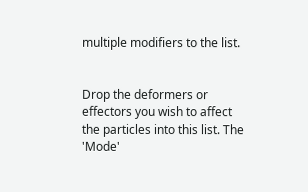multiple modifiers to the list.


Drop the deformers or effectors you wish to affect the particles into this list. The 'Mode'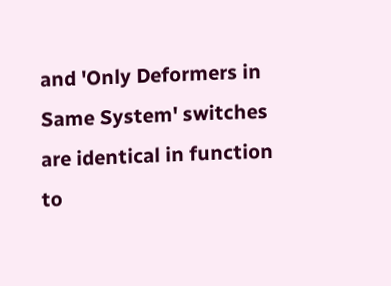and 'Only Deformers in Same System' switches are identical in function to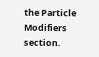the Particle Modifiers section.